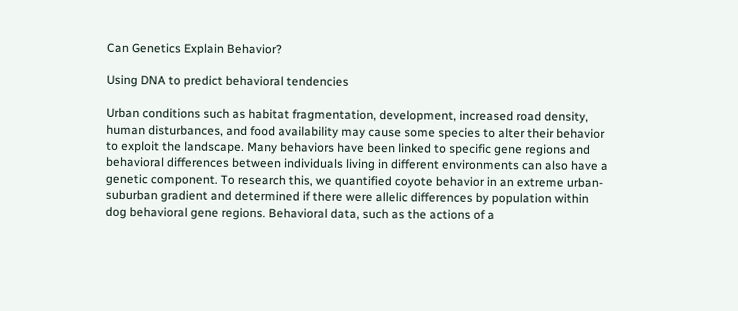Can Genetics Explain Behavior?

Using DNA to predict behavioral tendencies

Urban conditions such as habitat fragmentation, development, increased road density, human disturbances, and food availability may cause some species to alter their behavior to exploit the landscape. Many behaviors have been linked to specific gene regions and behavioral differences between individuals living in different environments can also have a genetic component. To research this, we quantified coyote behavior in an extreme urban-suburban gradient and determined if there were allelic differences by population within dog behavioral gene regions. Behavioral data, such as the actions of a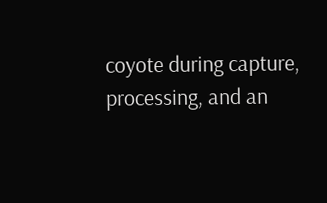coyote during capture, processing, and an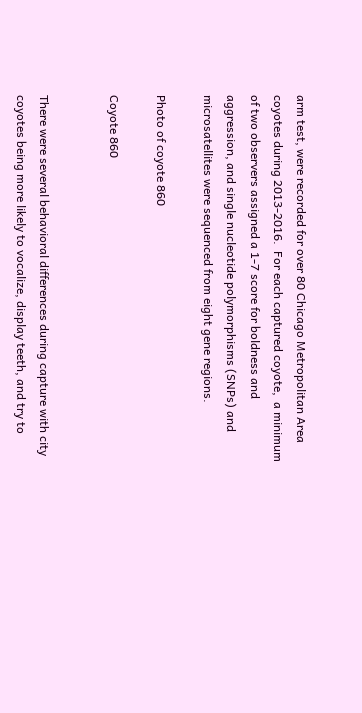arm test, were recorded for over 80 Chicago Metropolitan Area coyotes during 2013-2016.  For each captured coyote,  a minimum of two observers assigned a 1-7 score for boldness and aggression, and single nucleotide polymorphisms (SNPs) and microsatellites were sequenced from eight gene regions.

Photo of coyote 860

Coyote 860


There were several behavioral differences during capture with city coyotes being more likely to vocalize, display teeth, and try to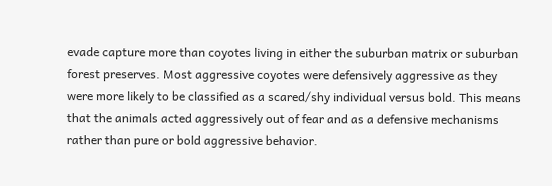evade capture more than coyotes living in either the suburban matrix or suburban forest preserves. Most aggressive coyotes were defensively aggressive as they were more likely to be classified as a scared/shy individual versus bold. This means that the animals acted aggressively out of fear and as a defensive mechanisms rather than pure or bold aggressive behavior.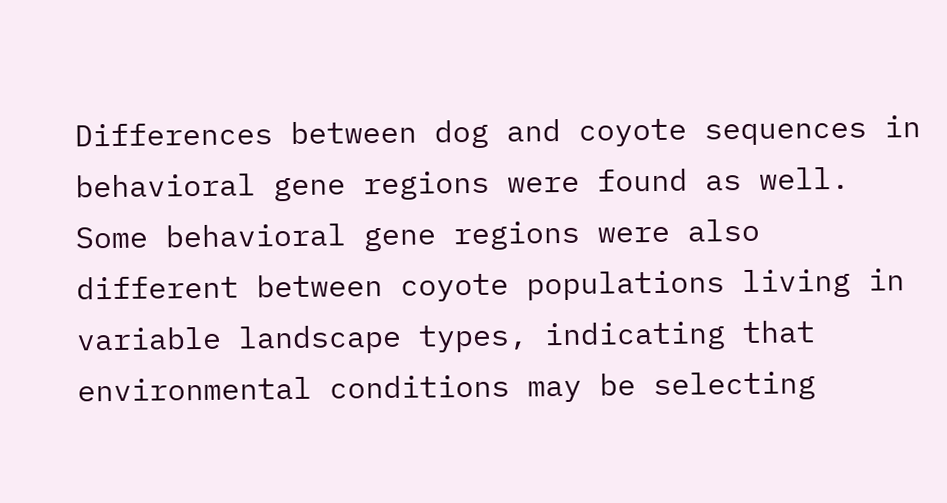Differences between dog and coyote sequences in behavioral gene regions were found as well. Some behavioral gene regions were also different between coyote populations living in variable landscape types, indicating that environmental conditions may be selecting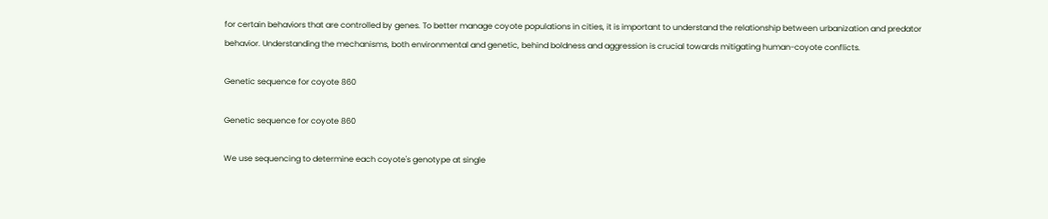for certain behaviors that are controlled by genes. To better manage coyote populations in cities, it is important to understand the relationship between urbanization and predator behavior. Understanding the mechanisms, both environmental and genetic, behind boldness and aggression is crucial towards mitigating human-coyote conflicts.

Genetic sequence for coyote 860

Genetic sequence for coyote 860

We use sequencing to determine each coyote's genotype at single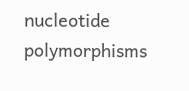nucleotide polymorphisms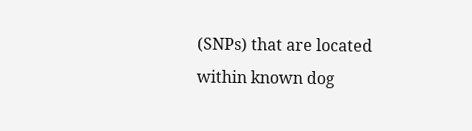(SNPs) that are located within known dog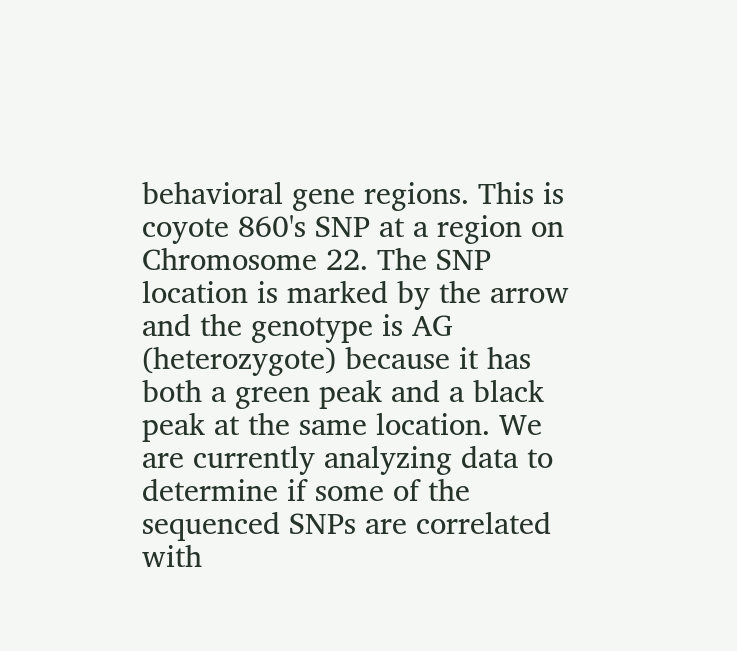behavioral gene regions. This is coyote 860's SNP at a region on Chromosome 22. The SNP location is marked by the arrow and the genotype is AG (heterozygote) because it has both a green peak and a black peak at the same location. We are currently analyzing data to determine if some of the sequenced SNPs are correlated with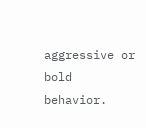aggressive or bold behavior.